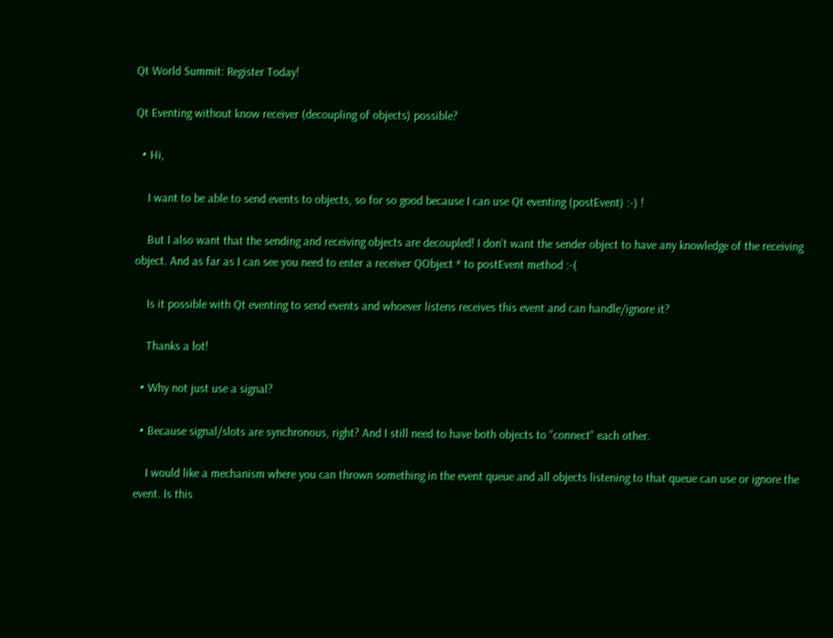Qt World Summit: Register Today!

Qt Eventing without know receiver (decoupling of objects) possible?

  • Hi,

    I want to be able to send events to objects, so for so good because I can use Qt eventing (postEvent) :-) !

    But I also want that the sending and receiving objects are decoupled! I don't want the sender object to have any knowledge of the receiving object. And as far as I can see you need to enter a receiver QObject * to postEvent method :-(

    Is it possible with Qt eventing to send events and whoever listens receives this event and can handle/ignore it?

    Thanks a lot!

  • Why not just use a signal?

  • Because signal/slots are synchronous, right? And I still need to have both objects to "connect" each other.

    I would like a mechanism where you can thrown something in the event queue and all objects listening to that queue can use or ignore the event. Is this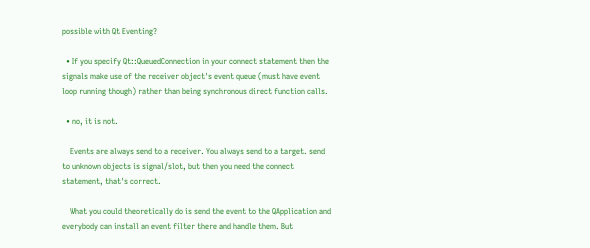possible with Qt Eventing?

  • If you specify Qt::QueuedConnection in your connect statement then the signals make use of the receiver object's event queue (must have event loop running though) rather than being synchronous direct function calls.

  • no, it is not.

    Events are always send to a receiver. You always send to a target. send to unknown objects is signal/slot, but then you need the connect statement, that's correct.

    What you could theoretically do is send the event to the QApplication and everybody can install an event filter there and handle them. But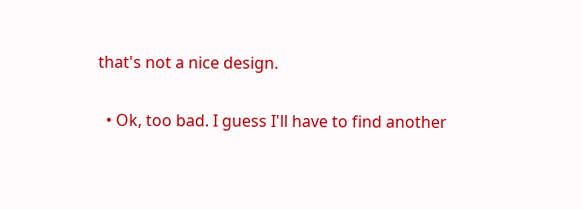that's not a nice design.

  • Ok, too bad. I guess I'll have to find another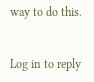way to do this.


Log in to reply